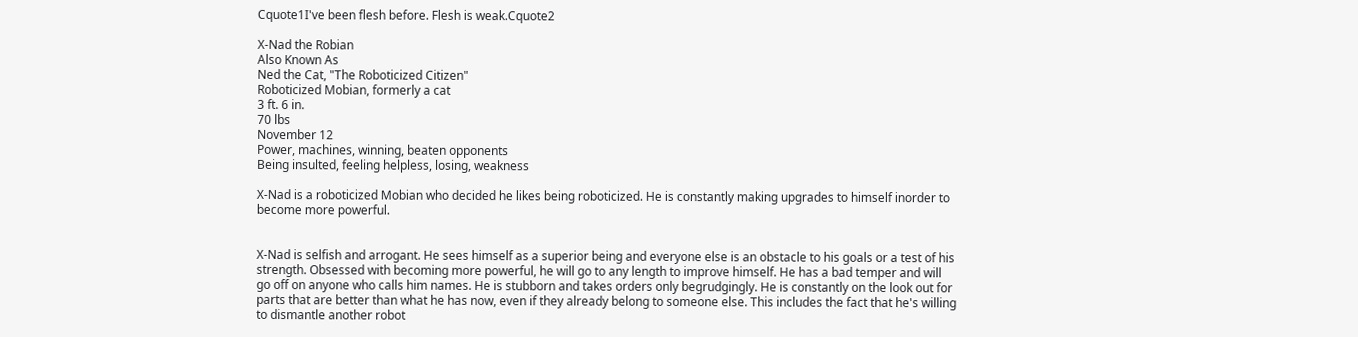Cquote1I've been flesh before. Flesh is weak.Cquote2

X-Nad the Robian
Also Known As
Ned the Cat, "The Roboticized Citizen"
Roboticized Mobian, formerly a cat
3 ft. 6 in.
70 lbs
November 12
Power, machines, winning, beaten opponents
Being insulted, feeling helpless, losing, weakness

X-Nad is a roboticized Mobian who decided he likes being roboticized. He is constantly making upgrades to himself inorder to become more powerful.


X-Nad is selfish and arrogant. He sees himself as a superior being and everyone else is an obstacle to his goals or a test of his strength. Obsessed with becoming more powerful, he will go to any length to improve himself. He has a bad temper and will go off on anyone who calls him names. He is stubborn and takes orders only begrudgingly. He is constantly on the look out for parts that are better than what he has now, even if they already belong to someone else. This includes the fact that he's willing to dismantle another robot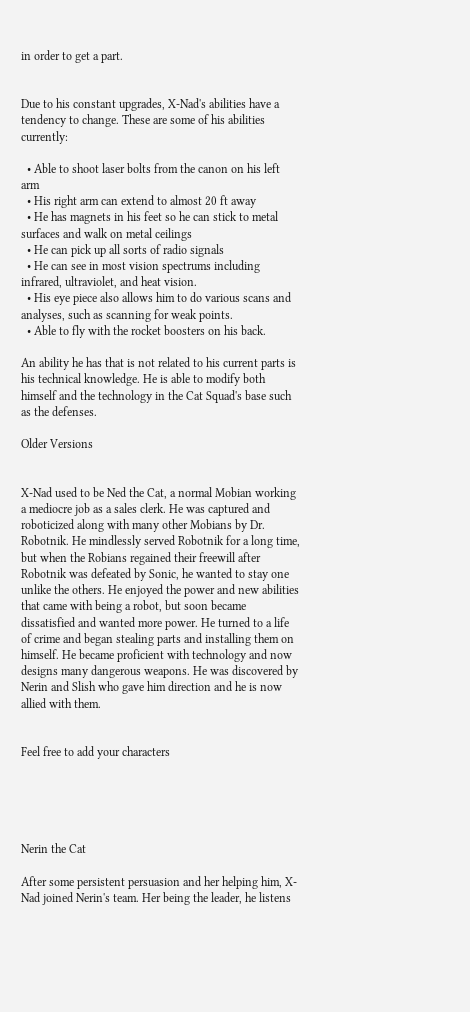in order to get a part.


Due to his constant upgrades, X-Nad's abilities have a tendency to change. These are some of his abilities currently:

  • Able to shoot laser bolts from the canon on his left arm
  • His right arm can extend to almost 20 ft away
  • He has magnets in his feet so he can stick to metal surfaces and walk on metal ceilings
  • He can pick up all sorts of radio signals
  • He can see in most vision spectrums including infrared, ultraviolet, and heat vision.
  • His eye piece also allows him to do various scans and analyses, such as scanning for weak points.
  • Able to fly with the rocket boosters on his back.

An ability he has that is not related to his current parts is his technical knowledge. He is able to modify both himself and the technology in the Cat Squad's base such as the defenses.

Older Versions


X-Nad used to be Ned the Cat, a normal Mobian working a mediocre job as a sales clerk. He was captured and roboticized along with many other Mobians by Dr. Robotnik. He mindlessly served Robotnik for a long time, but when the Robians regained their freewill after Robotnik was defeated by Sonic, he wanted to stay one unlike the others. He enjoyed the power and new abilities that came with being a robot, but soon became dissatisfied and wanted more power. He turned to a life of crime and began stealing parts and installing them on himself. He became proficient with technology and now designs many dangerous weapons. He was discovered by Nerin and Slish who gave him direction and he is now allied with them.


Feel free to add your characters





Nerin the Cat

After some persistent persuasion and her helping him, X-Nad joined Nerin's team. Her being the leader, he listens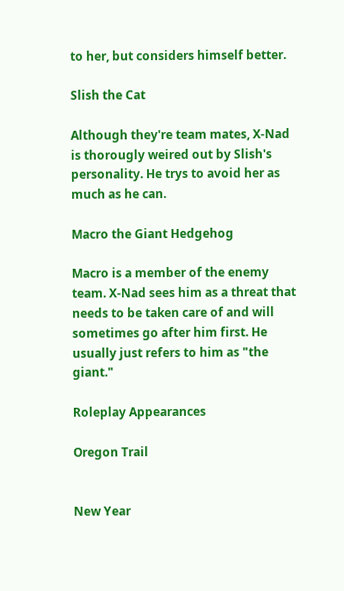to her, but considers himself better.

Slish the Cat

Although they're team mates, X-Nad is thorougly weired out by Slish's personality. He trys to avoid her as much as he can.

Macro the Giant Hedgehog

Macro is a member of the enemy team. X-Nad sees him as a threat that needs to be taken care of and will sometimes go after him first. He usually just refers to him as "the giant."

Roleplay Appearances

Oregon Trail


New Year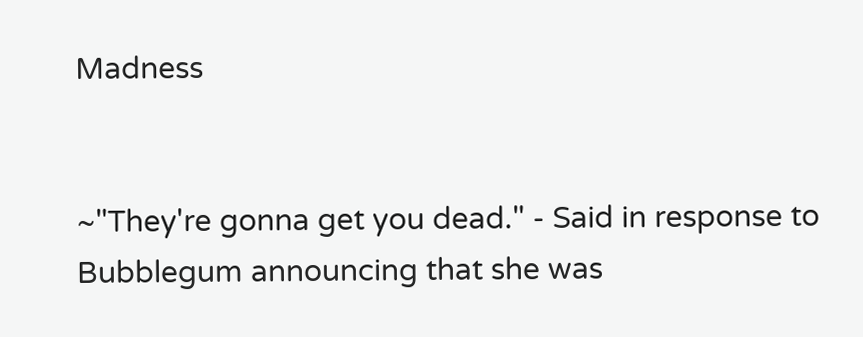Madness


~"They're gonna get you dead." - Said in response to Bubblegum announcing that she was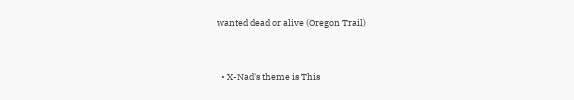wanted dead or alive (Oregon Trail)


  • X-Nad's theme is This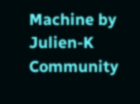Machine by Julien-K
Community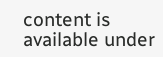content is available under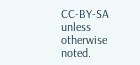CC-BY-SA unless otherwise noted.